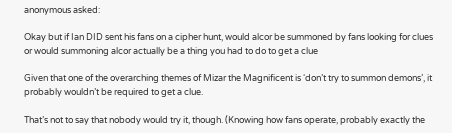anonymous asked:

Okay but if Ian DID sent his fans on a cipher hunt, would alcor be summoned by fans looking for clues or would summoning alcor actually be a thing you had to do to get a clue

Given that one of the overarching themes of Mizar the Magnificent is ‘don’t try to summon demons’, it probably wouldn’t be required to get a clue.

That’s not to say that nobody would try it, though. (Knowing how fans operate, probably exactly the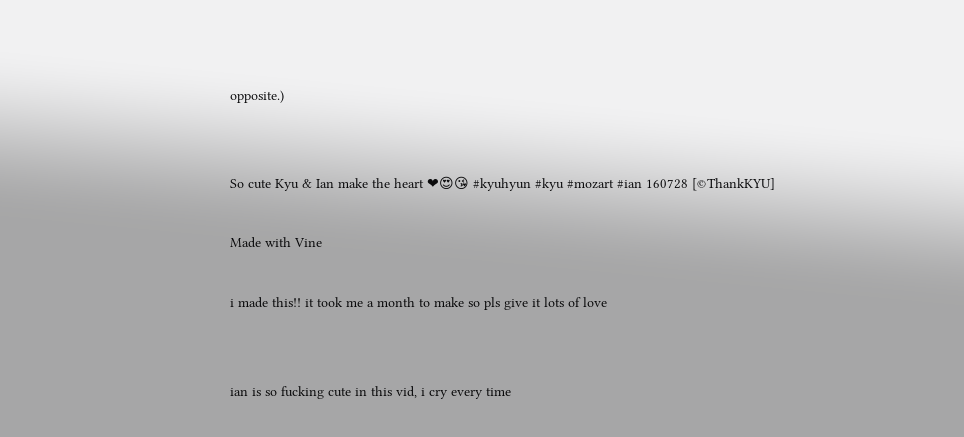opposite.)


So cute Kyu & Ian make the heart ❤😍😘 #kyuhyun #kyu #mozart #ian 160728 [©ThankKYU]

Made with Vine

i made this!! it took me a month to make so pls give it lots of love


ian is so fucking cute in this vid, i cry every time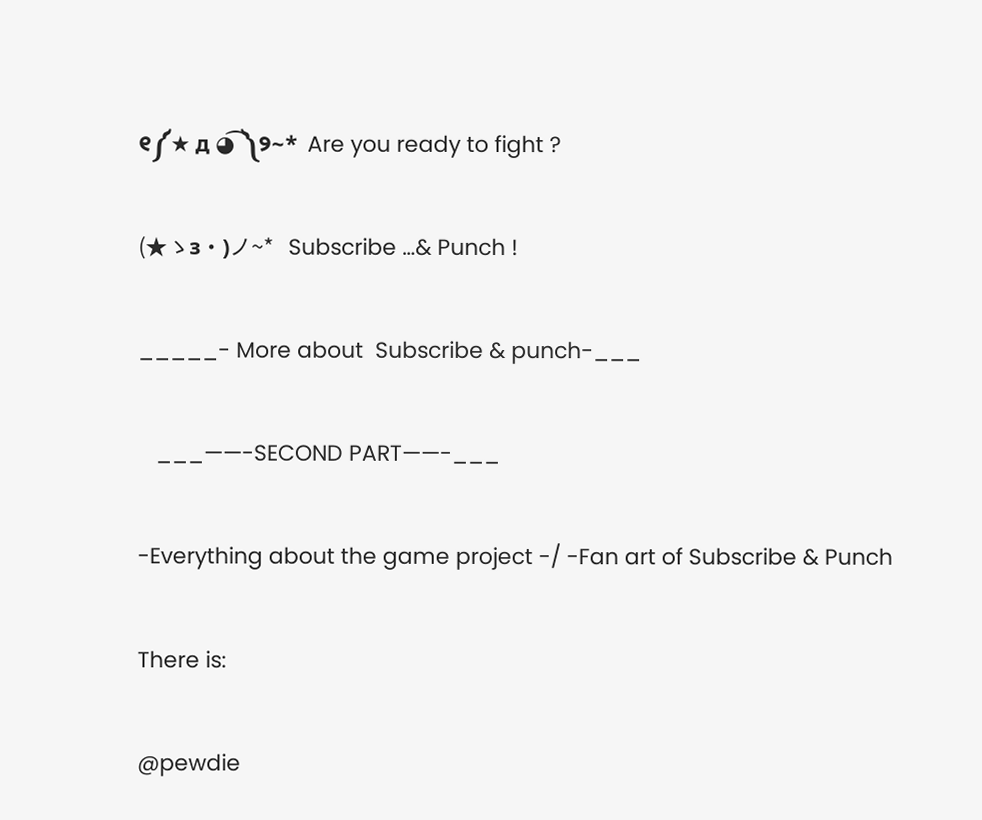୧༼★ д ◕͡ ༽୨~*  Are you ready to fight ?

(★ゝз・)ノ~*   Subscribe …& Punch !

_____- More about  Subscribe & punch-___

   ___——-SECOND PART——-___

-Everything about the game project -/ -Fan art of Subscribe & Punch

There is:

@pewdie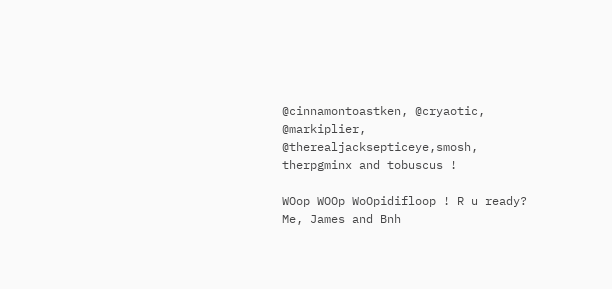@cinnamontoastken, @cryaotic, @markiplier, @therealjacksepticeye,smosh, therpgminx and tobuscus !

WOop WOOp WoOpidifloop ! R u ready? Me, James and Bnh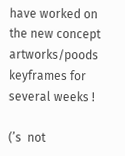have worked on the new concept artworks/poods keyframes for several weeks !

(’s  not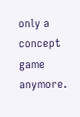only a concept game anymore.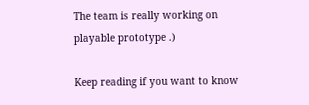The team is really working on playable prototype .)

Keep reading if you want to know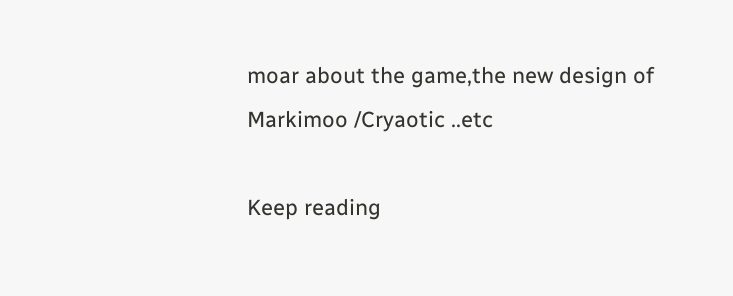moar about the game,the new design of Markimoo /Cryaotic ..etc

Keep reading